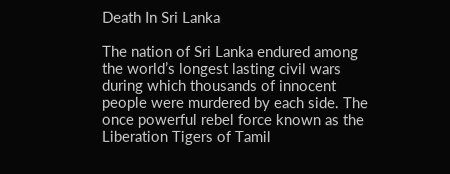Death In Sri Lanka

The nation of Sri Lanka endured among the world’s longest lasting civil wars during which thousands of innocent people were murdered by each side. The once powerful rebel force known as the Liberation Tigers of Tamil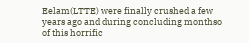Eelam(LTTE) were finally crushed a few years ago and during concluding monthso of this horrific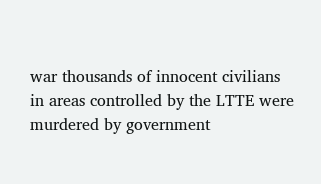war thousands of innocent civilians in areas controlled by the LTTE were murdered by government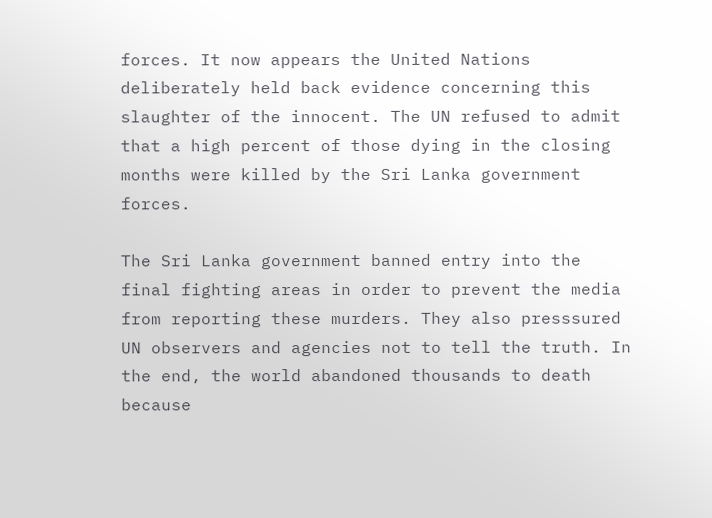forces. It now appears the United Nations deliberately held back evidence concerning this slaughter of the innocent. The UN refused to admit that a high percent of those dying in the closing months were killed by the Sri Lanka government forces.

The Sri Lanka government banned entry into the final fighting areas in order to prevent the media from reporting these murders. They also presssured UN observers and agencies not to tell the truth. In the end, the world abandoned thousands to death because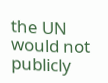the UN would not publicly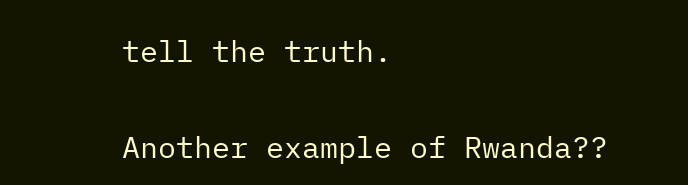tell the truth.

Another example of Rwanda??